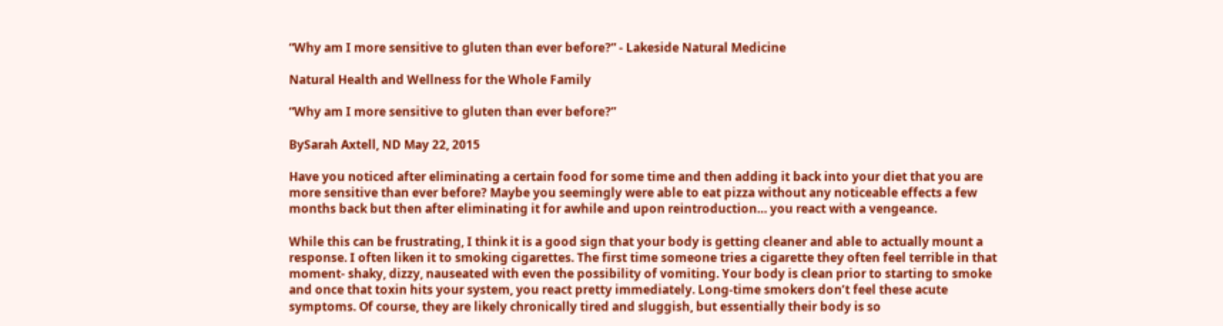“Why am I more sensitive to gluten than ever before?” - Lakeside Natural Medicine

Natural Health and Wellness for the Whole Family

“Why am I more sensitive to gluten than ever before?”

BySarah Axtell, ND May 22, 2015

Have you noticed after eliminating a certain food for some time and then adding it back into your diet that you are more sensitive than ever before? Maybe you seemingly were able to eat pizza without any noticeable effects a few months back but then after eliminating it for awhile and upon reintroduction… you react with a vengeance.

While this can be frustrating, I think it is a good sign that your body is getting cleaner and able to actually mount a response. I often liken it to smoking cigarettes. The first time someone tries a cigarette they often feel terrible in that moment- shaky, dizzy, nauseated with even the possibility of vomiting. Your body is clean prior to starting to smoke and once that toxin hits your system, you react pretty immediately. Long-time smokers don’t feel these acute symptoms. Of course, they are likely chronically tired and sluggish, but essentially their body is so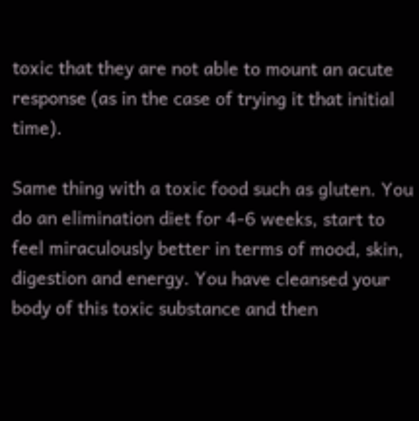toxic that they are not able to mount an acute response (as in the case of trying it that initial time).

Same thing with a toxic food such as gluten. You do an elimination diet for 4-6 weeks, start to feel miraculously better in terms of mood, skin, digestion and energy. You have cleansed your body of this toxic substance and then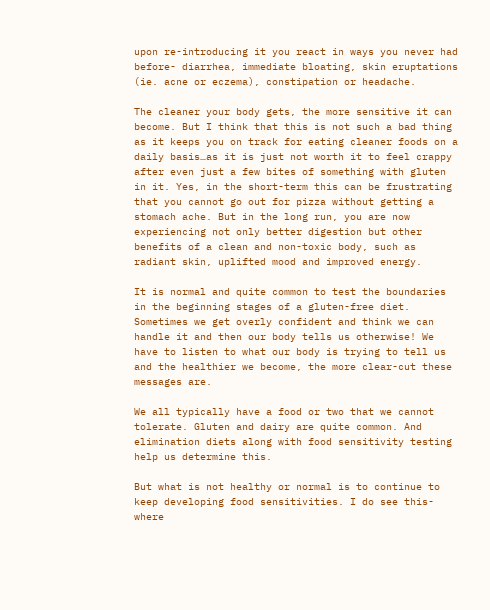upon re-introducing it you react in ways you never had before- diarrhea, immediate bloating, skin eruptations (ie. acne or eczema), constipation or headache.

The cleaner your body gets, the more sensitive it can become. But I think that this is not such a bad thing as it keeps you on track for eating cleaner foods on a daily basis…as it is just not worth it to feel crappy after even just a few bites of something with gluten in it. Yes, in the short-term this can be frustrating that you cannot go out for pizza without getting a stomach ache. But in the long run, you are now experiencing not only better digestion but other benefits of a clean and non-toxic body, such as radiant skin, uplifted mood and improved energy.

It is normal and quite common to test the boundaries in the beginning stages of a gluten-free diet. Sometimes we get overly confident and think we can handle it and then our body tells us otherwise! We have to listen to what our body is trying to tell us and the healthier we become, the more clear-cut these messages are.

We all typically have a food or two that we cannot tolerate. Gluten and dairy are quite common. And elimination diets along with food sensitivity testing help us determine this.

But what is not healthy or normal is to continue to keep developing food sensitivities. I do see this- where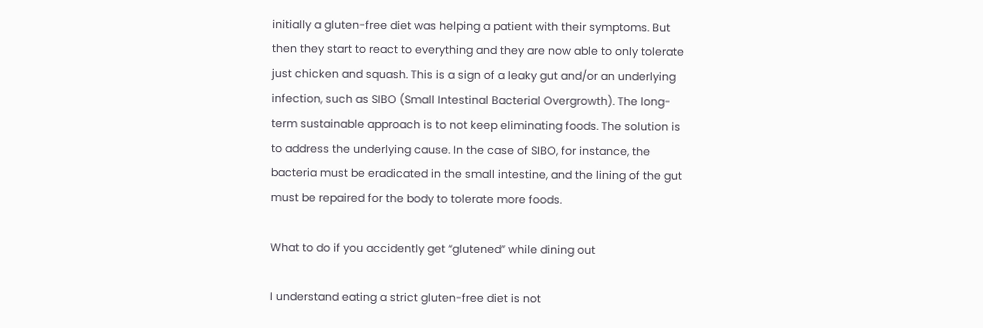initially a gluten-free diet was helping a patient with their symptoms. But then they start to react to everything and they are now able to only tolerate just chicken and squash. This is a sign of a leaky gut and/or an underlying infection, such as SIBO (Small Intestinal Bacterial Overgrowth). The long-term sustainable approach is to not keep eliminating foods. The solution is to address the underlying cause. In the case of SIBO, for instance, the bacteria must be eradicated in the small intestine, and the lining of the gut must be repaired for the body to tolerate more foods.

What to do if you accidently get “glutened” while dining out

I understand eating a strict gluten-free diet is not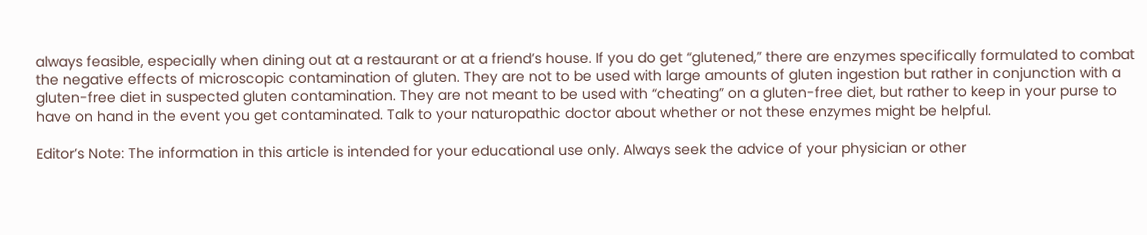always feasible, especially when dining out at a restaurant or at a friend’s house. If you do get “glutened,” there are enzymes specifically formulated to combat the negative effects of microscopic contamination of gluten. They are not to be used with large amounts of gluten ingestion but rather in conjunction with a gluten-free diet in suspected gluten contamination. They are not meant to be used with “cheating” on a gluten-free diet, but rather to keep in your purse to have on hand in the event you get contaminated. Talk to your naturopathic doctor about whether or not these enzymes might be helpful.

Editor’s Note: The information in this article is intended for your educational use only. Always seek the advice of your physician or other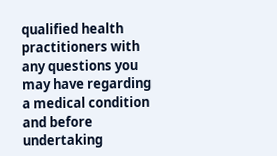qualified health practitioners with any questions you may have regarding a medical condition and before undertaking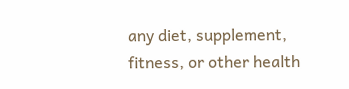any diet, supplement, fitness, or other health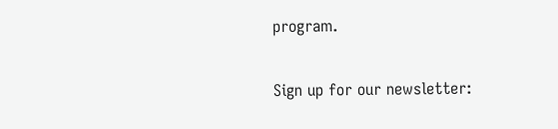program.

Sign up for our newsletter: